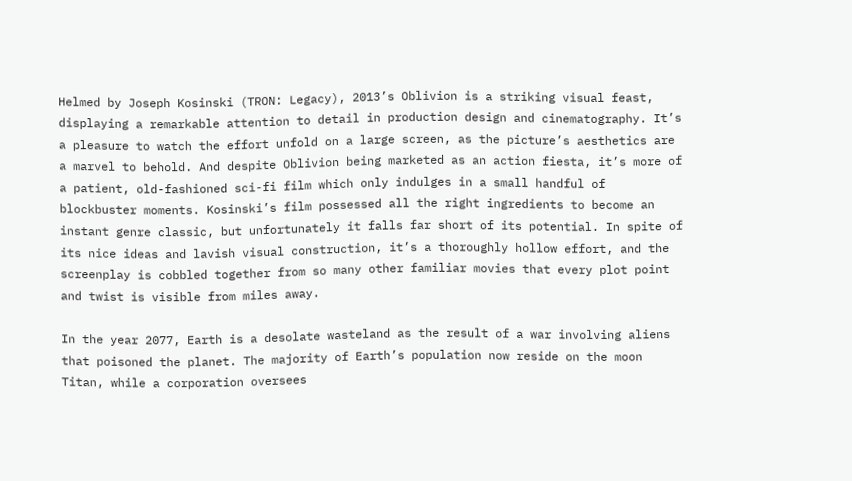Helmed by Joseph Kosinski (TRON: Legacy), 2013’s Oblivion is a striking visual feast, displaying a remarkable attention to detail in production design and cinematography. It’s a pleasure to watch the effort unfold on a large screen, as the picture’s aesthetics are a marvel to behold. And despite Oblivion being marketed as an action fiesta, it’s more of a patient, old-fashioned sci-fi film which only indulges in a small handful of blockbuster moments. Kosinski’s film possessed all the right ingredients to become an instant genre classic, but unfortunately it falls far short of its potential. In spite of its nice ideas and lavish visual construction, it’s a thoroughly hollow effort, and the screenplay is cobbled together from so many other familiar movies that every plot point and twist is visible from miles away.

In the year 2077, Earth is a desolate wasteland as the result of a war involving aliens that poisoned the planet. The majority of Earth’s population now reside on the moon Titan, while a corporation oversees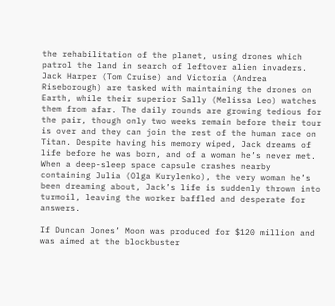the rehabilitation of the planet, using drones which patrol the land in search of leftover alien invaders. Jack Harper (Tom Cruise) and Victoria (Andrea Riseborough) are tasked with maintaining the drones on Earth, while their superior Sally (Melissa Leo) watches them from afar. The daily rounds are growing tedious for the pair, though only two weeks remain before their tour is over and they can join the rest of the human race on Titan. Despite having his memory wiped, Jack dreams of life before he was born, and of a woman he’s never met. When a deep-sleep space capsule crashes nearby containing Julia (Olga Kurylenko), the very woman he’s been dreaming about, Jack’s life is suddenly thrown into turmoil, leaving the worker baffled and desperate for answers.

If Duncan Jones’ Moon was produced for $120 million and was aimed at the blockbuster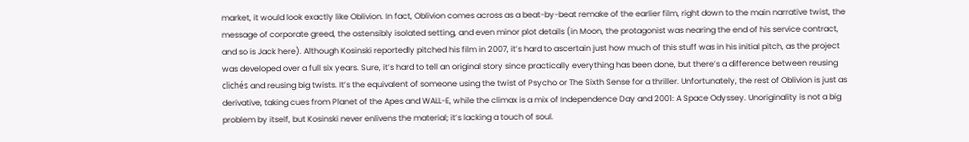market, it would look exactly like Oblivion. In fact, Oblivion comes across as a beat-by-beat remake of the earlier film, right down to the main narrative twist, the message of corporate greed, the ostensibly isolated setting, and even minor plot details (in Moon, the protagonist was nearing the end of his service contract, and so is Jack here). Although Kosinski reportedly pitched his film in 2007, it’s hard to ascertain just how much of this stuff was in his initial pitch, as the project was developed over a full six years. Sure, it’s hard to tell an original story since practically everything has been done, but there’s a difference between reusing clichés and reusing big twists. It’s the equivalent of someone using the twist of Psycho or The Sixth Sense for a thriller. Unfortunately, the rest of Oblivion is just as derivative, taking cues from Planet of the Apes and WALL-E, while the climax is a mix of Independence Day and 2001: A Space Odyssey. Unoriginality is not a big problem by itself, but Kosinski never enlivens the material; it’s lacking a touch of soul.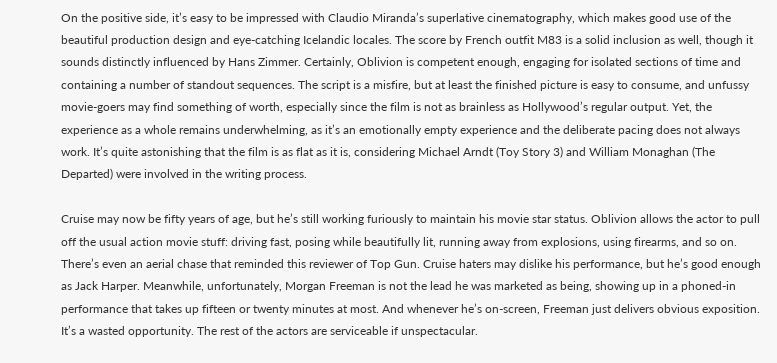On the positive side, it’s easy to be impressed with Claudio Miranda’s superlative cinematography, which makes good use of the beautiful production design and eye-catching Icelandic locales. The score by French outfit M83 is a solid inclusion as well, though it sounds distinctly influenced by Hans Zimmer. Certainly, Oblivion is competent enough, engaging for isolated sections of time and containing a number of standout sequences. The script is a misfire, but at least the finished picture is easy to consume, and unfussy movie-goers may find something of worth, especially since the film is not as brainless as Hollywood’s regular output. Yet, the experience as a whole remains underwhelming, as it’s an emotionally empty experience and the deliberate pacing does not always work. It’s quite astonishing that the film is as flat as it is, considering Michael Arndt (Toy Story 3) and William Monaghan (The Departed) were involved in the writing process.

Cruise may now be fifty years of age, but he’s still working furiously to maintain his movie star status. Oblivion allows the actor to pull off the usual action movie stuff: driving fast, posing while beautifully lit, running away from explosions, using firearms, and so on. There’s even an aerial chase that reminded this reviewer of Top Gun. Cruise haters may dislike his performance, but he’s good enough as Jack Harper. Meanwhile, unfortunately, Morgan Freeman is not the lead he was marketed as being, showing up in a phoned-in performance that takes up fifteen or twenty minutes at most. And whenever he’s on-screen, Freeman just delivers obvious exposition. It’s a wasted opportunity. The rest of the actors are serviceable if unspectacular.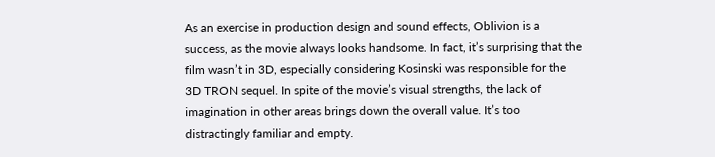As an exercise in production design and sound effects, Oblivion is a success, as the movie always looks handsome. In fact, it’s surprising that the film wasn’t in 3D, especially considering Kosinski was responsible for the 3D TRON sequel. In spite of the movie’s visual strengths, the lack of imagination in other areas brings down the overall value. It’s too distractingly familiar and empty.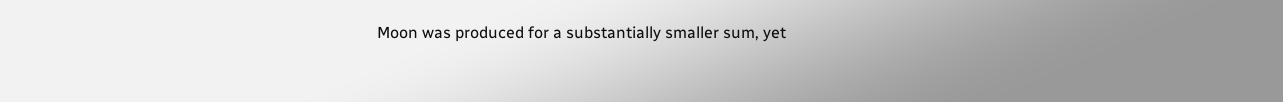Moon was produced for a substantially smaller sum, yet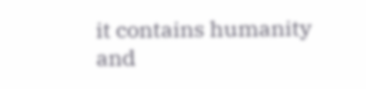it contains humanity and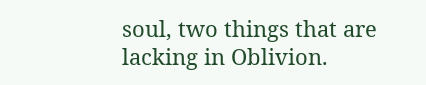soul, two things that are lacking in Oblivion.